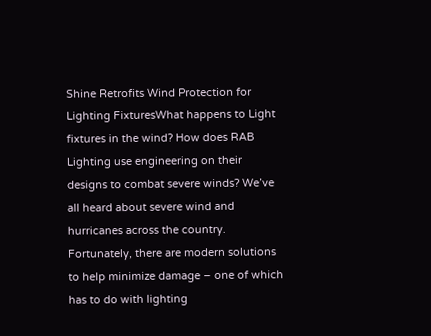Shine Retrofits Wind Protection for Lighting FixturesWhat happens to Light fixtures in the wind? How does RAB Lighting use engineering on their designs to combat severe winds? We’ve all heard about severe wind and hurricanes across the country. Fortunately, there are modern solutions to help minimize damage – one of which has to do with lighting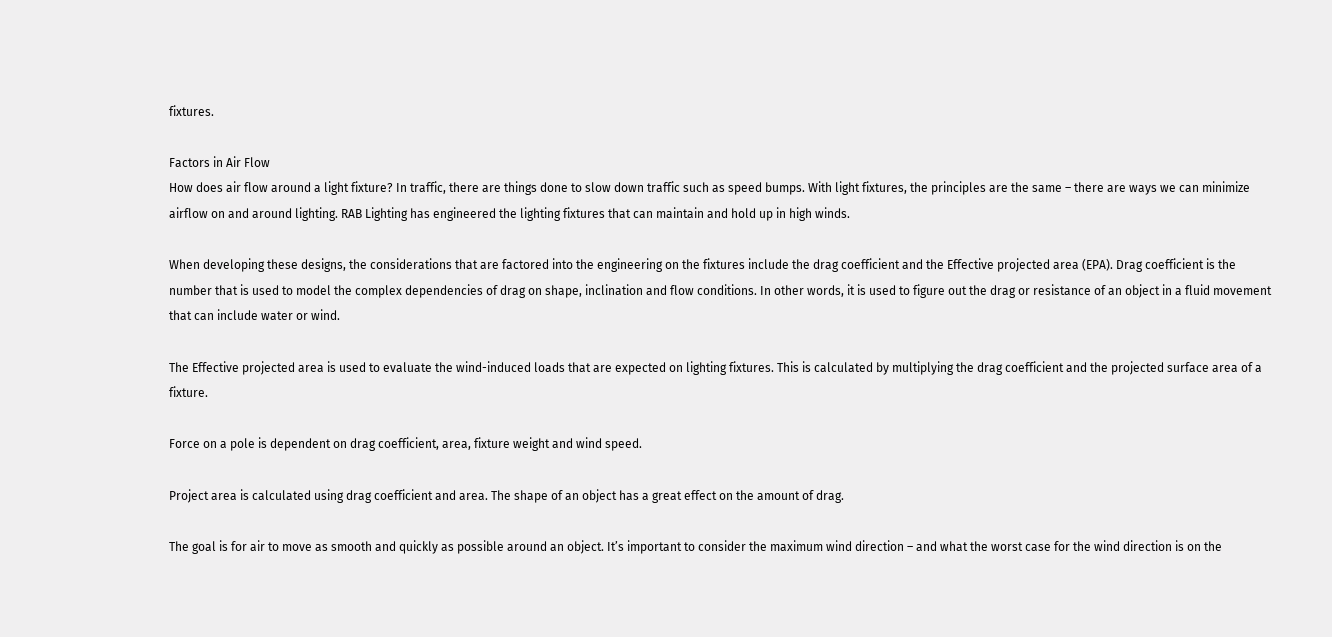fixtures.

Factors in Air Flow
How does air flow around a light fixture? In traffic, there are things done to slow down traffic such as speed bumps. With light fixtures, the principles are the same – there are ways we can minimize airflow on and around lighting. RAB Lighting has engineered the lighting fixtures that can maintain and hold up in high winds.

When developing these designs, the considerations that are factored into the engineering on the fixtures include the drag coefficient and the Effective projected area (EPA). Drag coefficient is the number that is used to model the complex dependencies of drag on shape, inclination and flow conditions. In other words, it is used to figure out the drag or resistance of an object in a fluid movement that can include water or wind.

The Effective projected area is used to evaluate the wind-induced loads that are expected on lighting fixtures. This is calculated by multiplying the drag coefficient and the projected surface area of a fixture.

Force on a pole is dependent on drag coefficient, area, fixture weight and wind speed.

Project area is calculated using drag coefficient and area. The shape of an object has a great effect on the amount of drag.

The goal is for air to move as smooth and quickly as possible around an object. It’s important to consider the maximum wind direction – and what the worst case for the wind direction is on the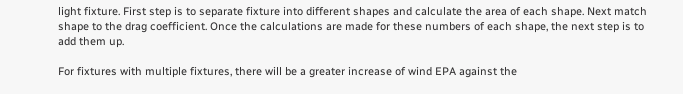light fixture. First step is to separate fixture into different shapes and calculate the area of each shape. Next match shape to the drag coefficient. Once the calculations are made for these numbers of each shape, the next step is to add them up.

For fixtures with multiple fixtures, there will be a greater increase of wind EPA against the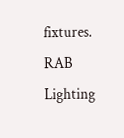fixtures. RAB Lighting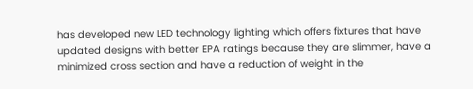has developed new LED technology lighting which offers fixtures that have updated designs with better EPA ratings because they are slimmer, have a minimized cross section and have a reduction of weight in the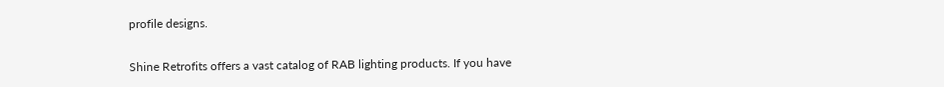profile designs.

Shine Retrofits offers a vast catalog of RAB lighting products. If you have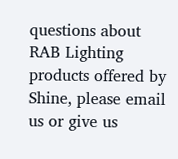questions about RAB Lighting products offered by Shine, please email us or give us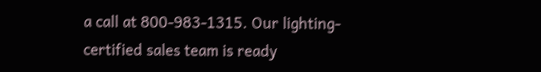a call at 800-983-1315. Our lighting-certified sales team is ready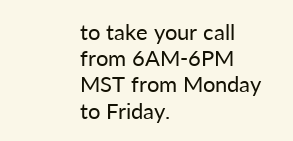to take your call from 6AM-6PM MST from Monday to Friday.